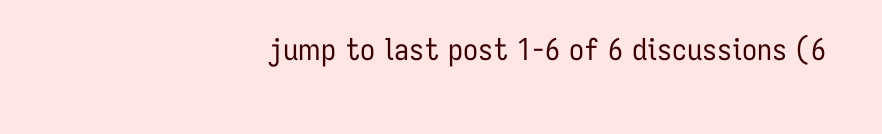jump to last post 1-6 of 6 discussions (6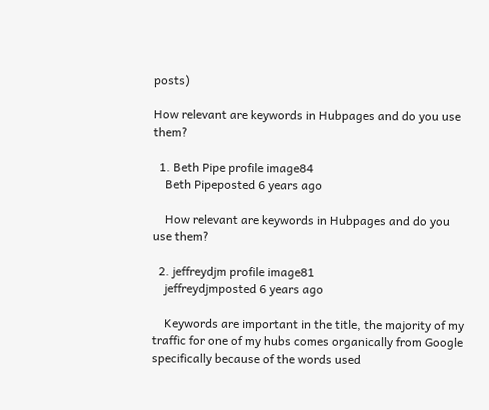posts)

How relevant are keywords in Hubpages and do you use them?

  1. Beth Pipe profile image84
    Beth Pipeposted 6 years ago

    How relevant are keywords in Hubpages and do you use them?

  2. jeffreydjm profile image81
    jeffreydjmposted 6 years ago

    Keywords are important in the title, the majority of my traffic for one of my hubs comes organically from Google specifically because of the words used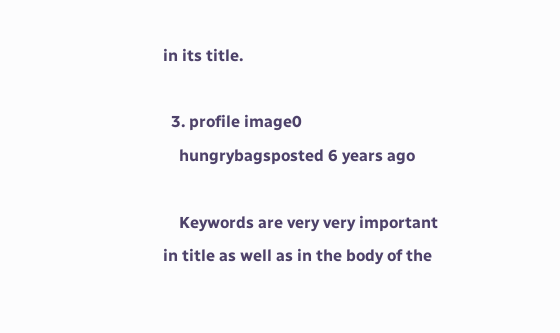in its title.

  3. profile image0
    hungrybagsposted 6 years ago

    Keywords are very very important in title as well as in the body of the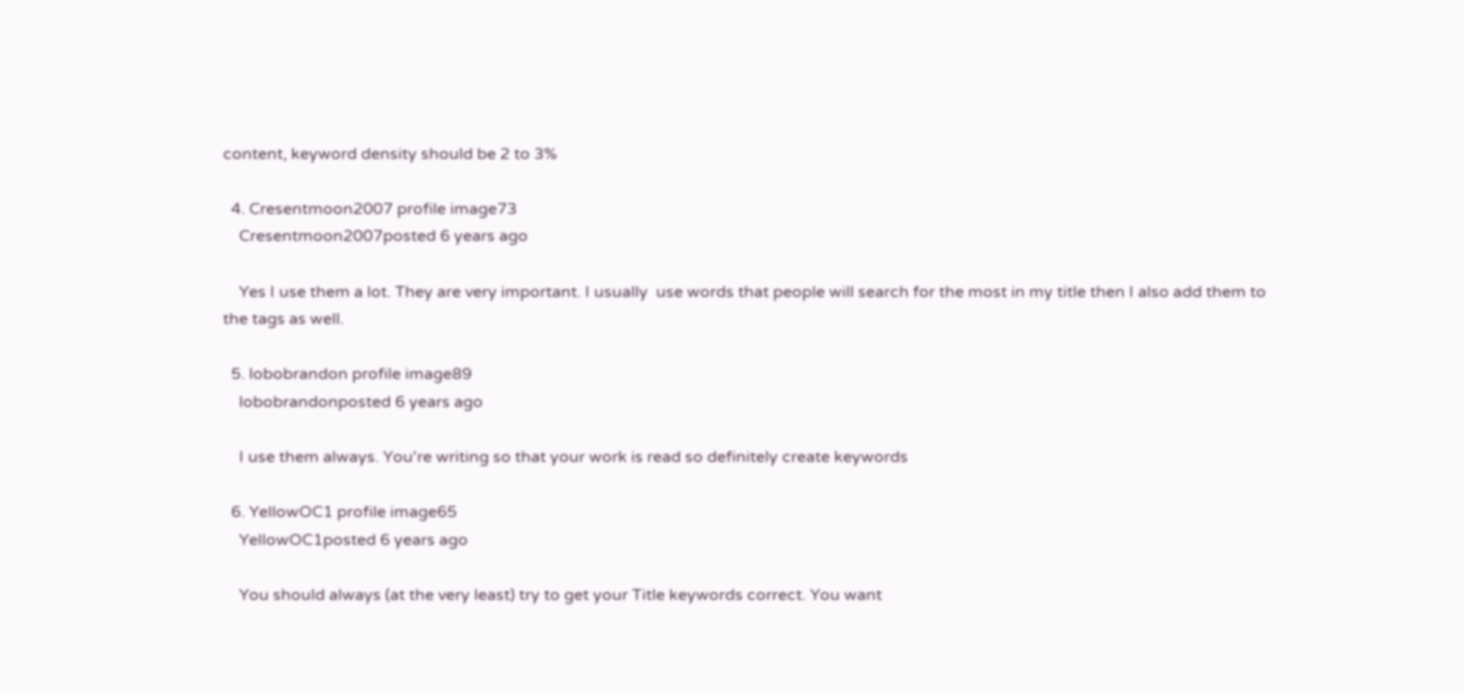content, keyword density should be 2 to 3%

  4. Cresentmoon2007 profile image73
    Cresentmoon2007posted 6 years ago

    Yes I use them a lot. They are very important. I usually  use words that people will search for the most in my title then I also add them to the tags as well.

  5. lobobrandon profile image89
    lobobrandonposted 6 years ago

    I use them always. You're writing so that your work is read so definitely create keywords

  6. YellowOC1 profile image65
    YellowOC1posted 6 years ago

    You should always (at the very least) try to get your Title keywords correct. You want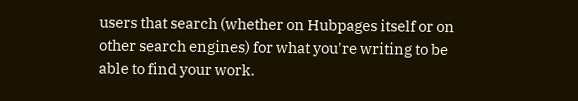users that search (whether on Hubpages itself or on other search engines) for what you're writing to be able to find your work.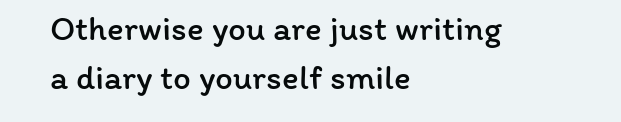Otherwise you are just writing a diary to yourself smile